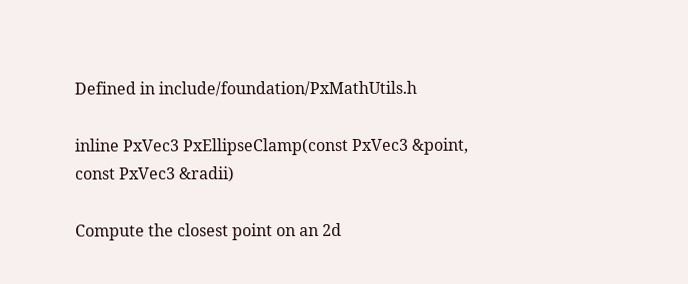Defined in include/foundation/PxMathUtils.h

inline PxVec3 PxEllipseClamp(const PxVec3 &point, const PxVec3 &radii)

Compute the closest point on an 2d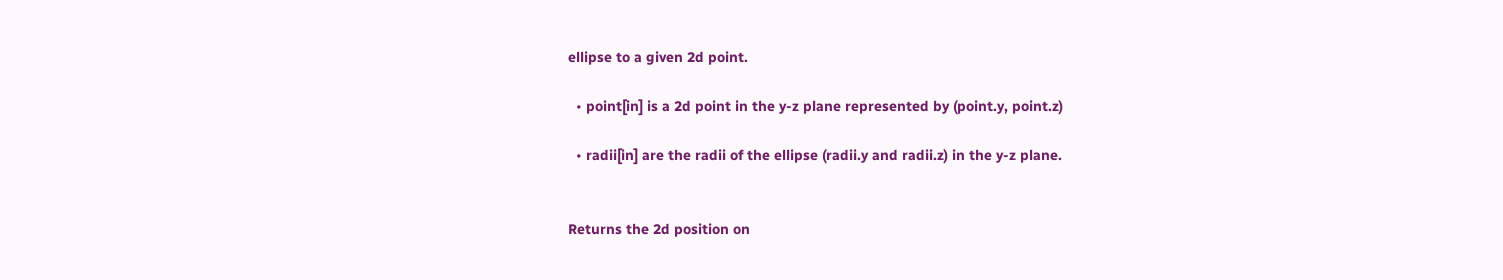ellipse to a given 2d point.

  • point[in] is a 2d point in the y-z plane represented by (point.y, point.z)

  • radii[in] are the radii of the ellipse (radii.y and radii.z) in the y-z plane.


Returns the 2d position on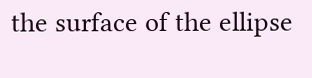the surface of the ellipse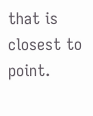that is closest to point.